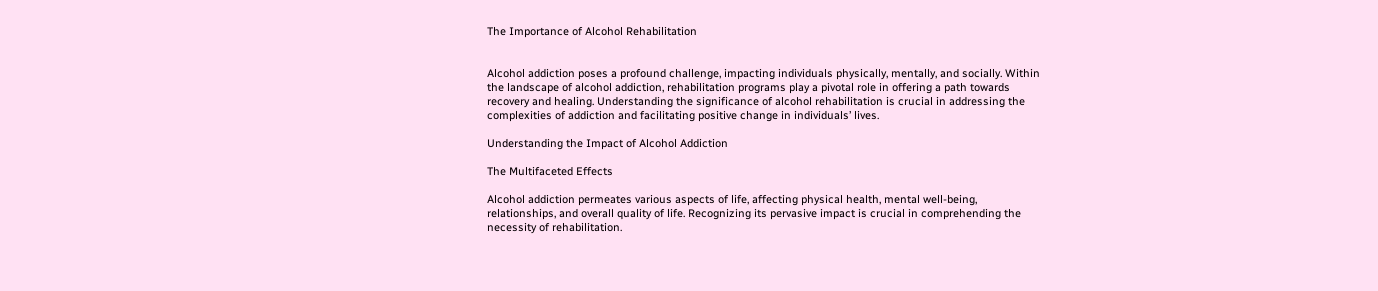The Importance of Alcohol Rehabilitation


Alcohol addiction poses a profound challenge, impacting individuals physically, mentally, and socially. Within the landscape of alcohol addiction, rehabilitation programs play a pivotal role in offering a path towards recovery and healing. Understanding the significance of alcohol rehabilitation is crucial in addressing the complexities of addiction and facilitating positive change in individuals’ lives.

Understanding the Impact of Alcohol Addiction

The Multifaceted Effects

Alcohol addiction permeates various aspects of life, affecting physical health, mental well-being, relationships, and overall quality of life. Recognizing its pervasive impact is crucial in comprehending the necessity of rehabilitation.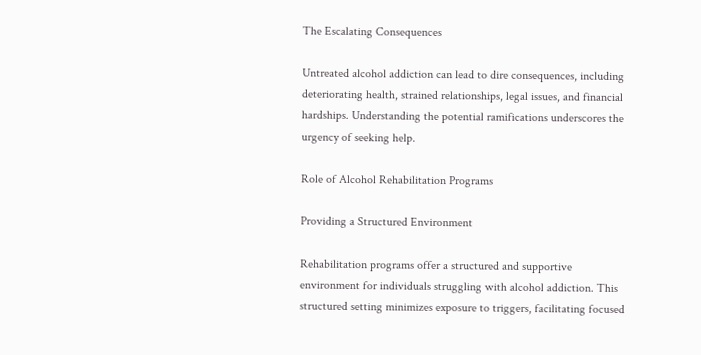The Escalating Consequences

Untreated alcohol addiction can lead to dire consequences, including deteriorating health, strained relationships, legal issues, and financial hardships. Understanding the potential ramifications underscores the urgency of seeking help.

Role of Alcohol Rehabilitation Programs

Providing a Structured Environment

Rehabilitation programs offer a structured and supportive environment for individuals struggling with alcohol addiction. This structured setting minimizes exposure to triggers, facilitating focused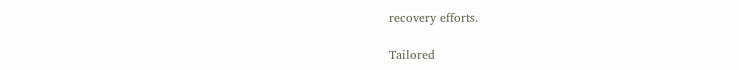recovery efforts.

Tailored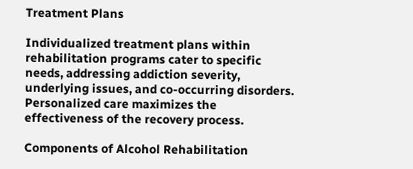Treatment Plans

Individualized treatment plans within rehabilitation programs cater to specific needs, addressing addiction severity, underlying issues, and co-occurring disorders. Personalized care maximizes the effectiveness of the recovery process.

Components of Alcohol Rehabilitation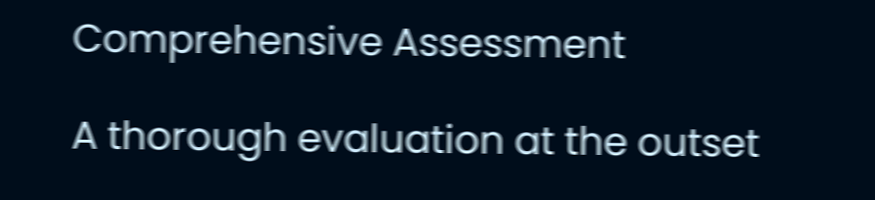Comprehensive Assessment

A thorough evaluation at the outset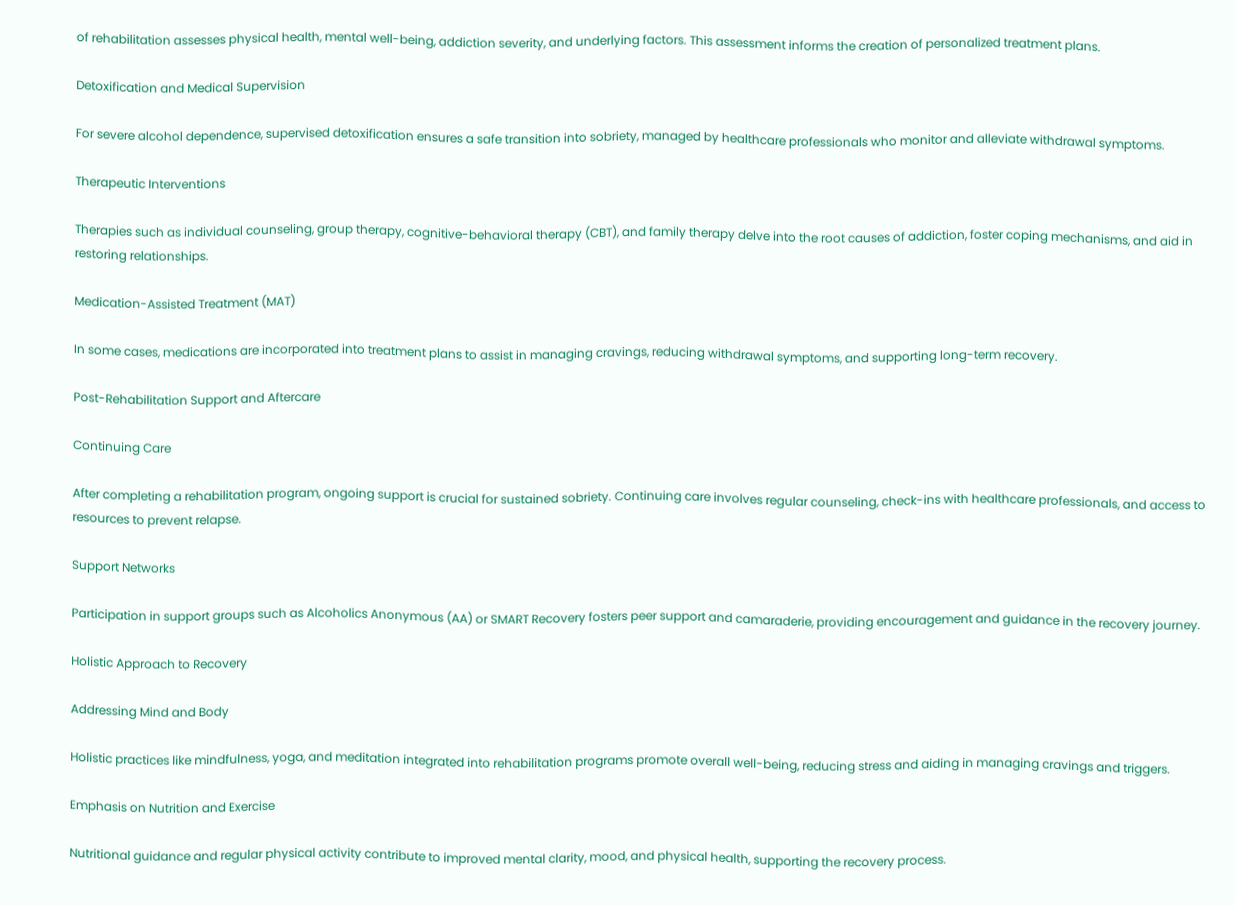of rehabilitation assesses physical health, mental well-being, addiction severity, and underlying factors. This assessment informs the creation of personalized treatment plans.

Detoxification and Medical Supervision

For severe alcohol dependence, supervised detoxification ensures a safe transition into sobriety, managed by healthcare professionals who monitor and alleviate withdrawal symptoms.

Therapeutic Interventions

Therapies such as individual counseling, group therapy, cognitive-behavioral therapy (CBT), and family therapy delve into the root causes of addiction, foster coping mechanisms, and aid in restoring relationships.

Medication-Assisted Treatment (MAT)

In some cases, medications are incorporated into treatment plans to assist in managing cravings, reducing withdrawal symptoms, and supporting long-term recovery.

Post-Rehabilitation Support and Aftercare

Continuing Care

After completing a rehabilitation program, ongoing support is crucial for sustained sobriety. Continuing care involves regular counseling, check-ins with healthcare professionals, and access to resources to prevent relapse.

Support Networks

Participation in support groups such as Alcoholics Anonymous (AA) or SMART Recovery fosters peer support and camaraderie, providing encouragement and guidance in the recovery journey.

Holistic Approach to Recovery

Addressing Mind and Body

Holistic practices like mindfulness, yoga, and meditation integrated into rehabilitation programs promote overall well-being, reducing stress and aiding in managing cravings and triggers.

Emphasis on Nutrition and Exercise

Nutritional guidance and regular physical activity contribute to improved mental clarity, mood, and physical health, supporting the recovery process.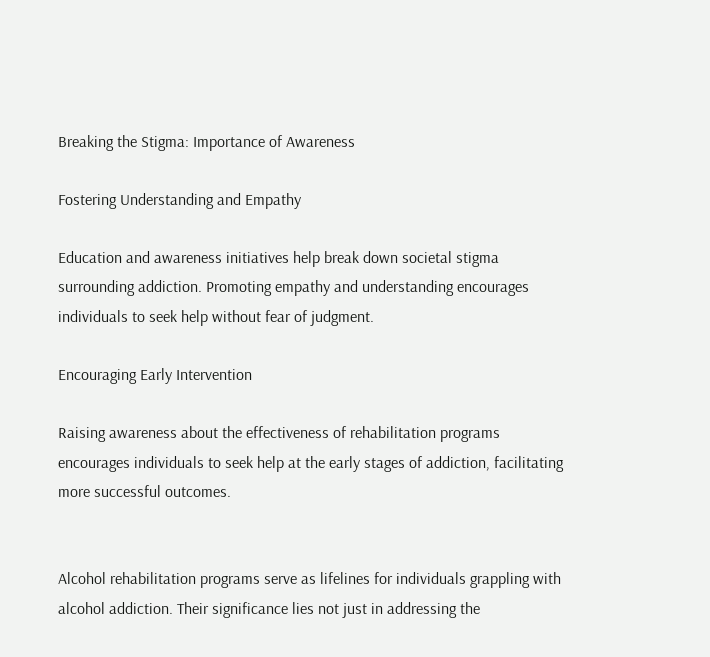Breaking the Stigma: Importance of Awareness

Fostering Understanding and Empathy

Education and awareness initiatives help break down societal stigma surrounding addiction. Promoting empathy and understanding encourages individuals to seek help without fear of judgment.

Encouraging Early Intervention

Raising awareness about the effectiveness of rehabilitation programs encourages individuals to seek help at the early stages of addiction, facilitating more successful outcomes.


Alcohol rehabilitation programs serve as lifelines for individuals grappling with alcohol addiction. Their significance lies not just in addressing the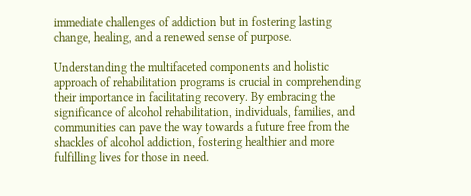immediate challenges of addiction but in fostering lasting change, healing, and a renewed sense of purpose.

Understanding the multifaceted components and holistic approach of rehabilitation programs is crucial in comprehending their importance in facilitating recovery. By embracing the significance of alcohol rehabilitation, individuals, families, and communities can pave the way towards a future free from the shackles of alcohol addiction, fostering healthier and more fulfilling lives for those in need.